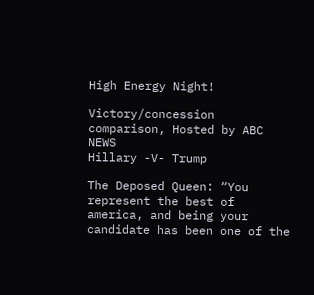High Energy Night!

Victory/concession comparison, Hosted by ABC NEWS
Hillary -V- Trump

The Deposed Queen: “You represent the best of america, and being your candidate has been one of the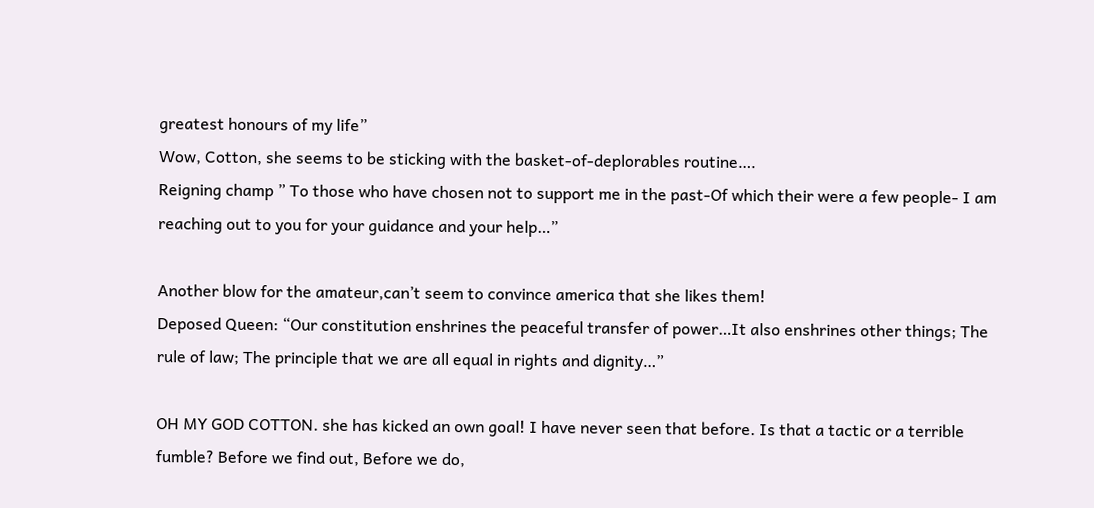greatest honours of my life”
Wow, Cotton, she seems to be sticking with the basket-of-deplorables routine….
Reigning champ ” To those who have chosen not to support me in the past-Of which their were a few people- I am reaching out to you for your guidance and your help…”

Another blow for the amateur,can’t seem to convince america that she likes them!
Deposed Queen: “Our constitution enshrines the peaceful transfer of power…It also enshrines other things; The rule of law; The principle that we are all equal in rights and dignity…”

OH MY GOD COTTON. she has kicked an own goal! I have never seen that before. Is that a tactic or a terrible fumble? Before we find out, Before we do,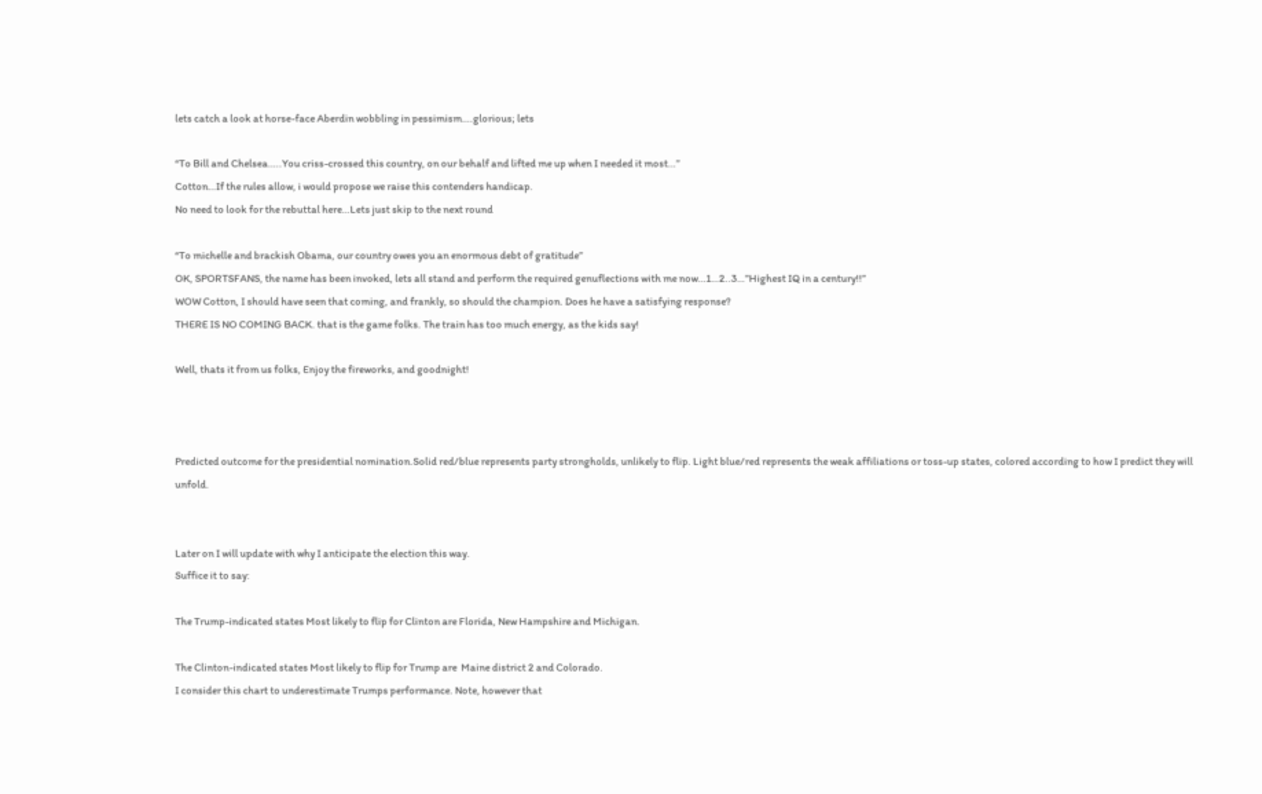lets catch a look at horse-face Aberdin wobbling in pessimism….glorious; lets

“To Bill and Chelsea…..You criss-crossed this country, on our behalf and lifted me up when I needed it most…”
Cotton…If the rules allow, i would propose we raise this contenders handicap.
No need to look for the rebuttal here…Lets just skip to the next round

“To michelle and brackish Obama, our country owes you an enormous debt of gratitude”
OK, SPORTSFANS, the name has been invoked, lets all stand and perform the required genuflections with me now…1…2..3…”Highest IQ in a century!!”
WOW Cotton, I should have seen that coming, and frankly, so should the champion. Does he have a satisfying response?
THERE IS NO COMING BACK. that is the game folks. The train has too much energy, as the kids say!

Well, thats it from us folks, Enjoy the fireworks, and goodnight!



Predicted outcome for the presidential nomination.Solid red/blue represents party strongholds, unlikely to flip. Light blue/red represents the weak affiliations or toss-up states, colored according to how I predict they will unfold.


Later on I will update with why I anticipate the election this way.
Suffice it to say:

The Trump-indicated states Most likely to flip for Clinton are Florida, New Hampshire and Michigan.

The Clinton-indicated states Most likely to flip for Trump are  Maine district 2 and Colorado.
I consider this chart to underestimate Trumps performance. Note, however that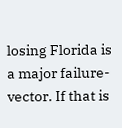losing Florida is a major failure-vector. If that is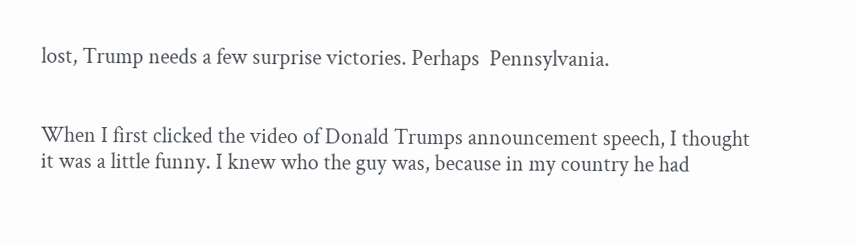lost, Trump needs a few surprise victories. Perhaps  Pennsylvania.


When I first clicked the video of Donald Trumps announcement speech, I thought it was a little funny. I knew who the guy was, because in my country he had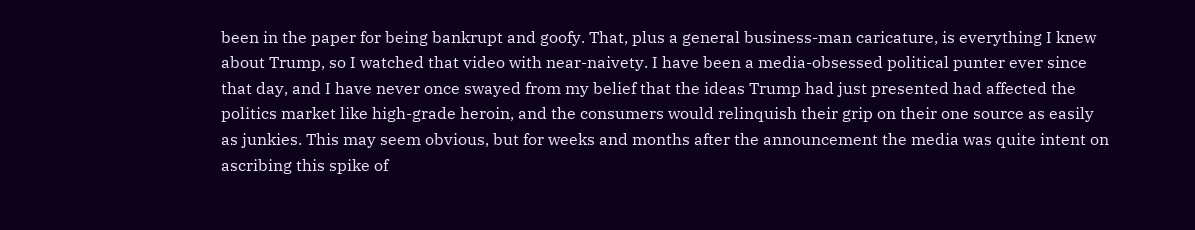been in the paper for being bankrupt and goofy. That, plus a general business-man caricature, is everything I knew about Trump, so I watched that video with near-naivety. I have been a media-obsessed political punter ever since that day, and I have never once swayed from my belief that the ideas Trump had just presented had affected the politics market like high-grade heroin, and the consumers would relinquish their grip on their one source as easily as junkies. This may seem obvious, but for weeks and months after the announcement the media was quite intent on ascribing this spike of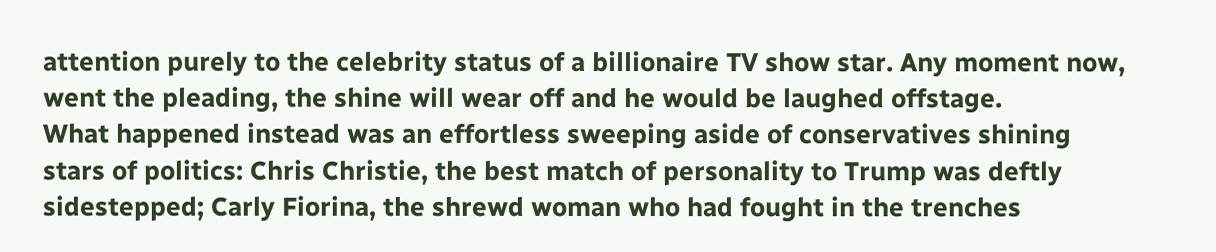attention purely to the celebrity status of a billionaire TV show star. Any moment now, went the pleading, the shine will wear off and he would be laughed offstage.
What happened instead was an effortless sweeping aside of conservatives shining stars of politics: Chris Christie, the best match of personality to Trump was deftly sidestepped; Carly Fiorina, the shrewd woman who had fought in the trenches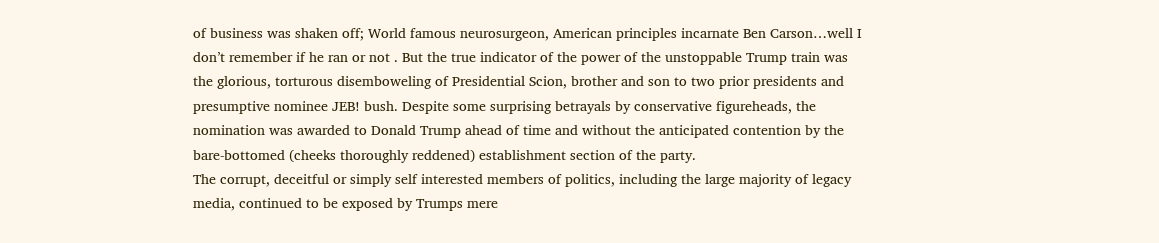of business was shaken off; World famous neurosurgeon, American principles incarnate Ben Carson…well I don’t remember if he ran or not . But the true indicator of the power of the unstoppable Trump train was the glorious, torturous disemboweling of Presidential Scion, brother and son to two prior presidents and presumptive nominee JEB! bush. Despite some surprising betrayals by conservative figureheads, the nomination was awarded to Donald Trump ahead of time and without the anticipated contention by the bare-bottomed (cheeks thoroughly reddened) establishment section of the party.
The corrupt, deceitful or simply self interested members of politics, including the large majority of legacy media, continued to be exposed by Trumps mere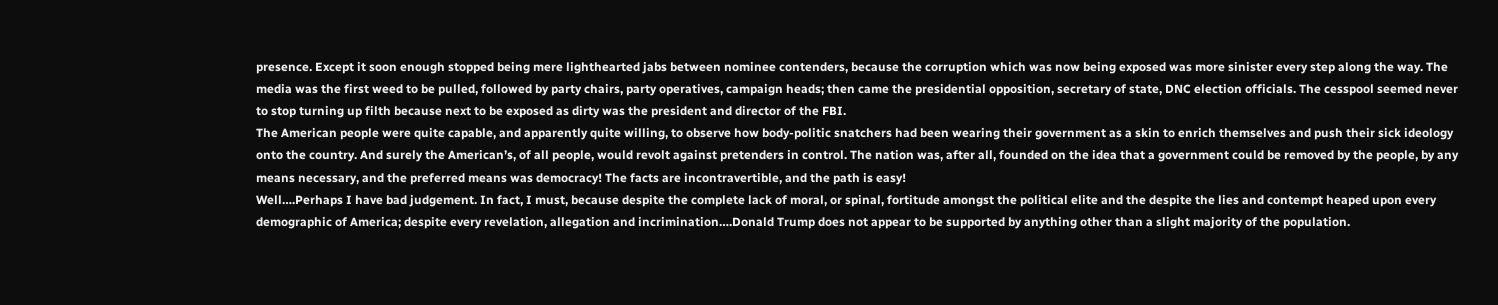presence. Except it soon enough stopped being mere lighthearted jabs between nominee contenders, because the corruption which was now being exposed was more sinister every step along the way. The media was the first weed to be pulled, followed by party chairs, party operatives, campaign heads; then came the presidential opposition, secretary of state, DNC election officials. The cesspool seemed never to stop turning up filth because next to be exposed as dirty was the president and director of the FBI.
The American people were quite capable, and apparently quite willing, to observe how body-politic snatchers had been wearing their government as a skin to enrich themselves and push their sick ideology onto the country. And surely the American’s, of all people, would revolt against pretenders in control. The nation was, after all, founded on the idea that a government could be removed by the people, by any means necessary, and the preferred means was democracy! The facts are incontravertible, and the path is easy!
Well….Perhaps I have bad judgement. In fact, I must, because despite the complete lack of moral, or spinal, fortitude amongst the political elite and the despite the lies and contempt heaped upon every demographic of America; despite every revelation, allegation and incrimination….Donald Trump does not appear to be supported by anything other than a slight majority of the population.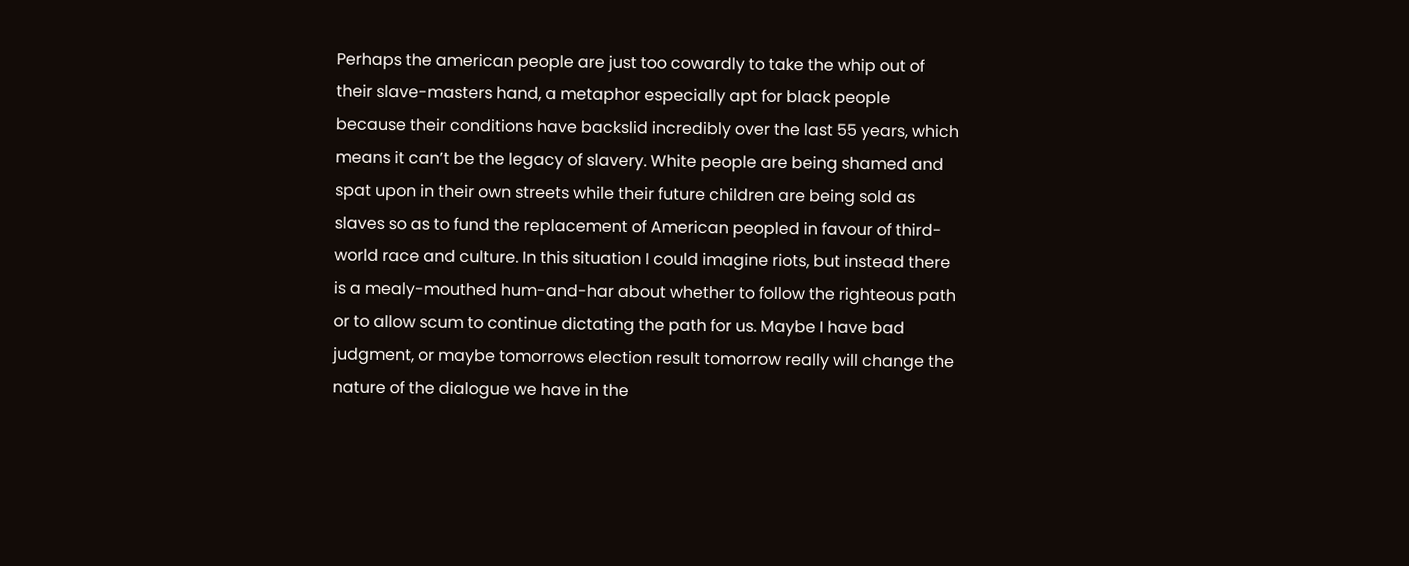Perhaps the american people are just too cowardly to take the whip out of their slave-masters hand, a metaphor especially apt for black people because their conditions have backslid incredibly over the last 55 years, which means it can’t be the legacy of slavery. White people are being shamed and spat upon in their own streets while their future children are being sold as slaves so as to fund the replacement of American peopled in favour of third-world race and culture. In this situation I could imagine riots, but instead there is a mealy-mouthed hum-and-har about whether to follow the righteous path or to allow scum to continue dictating the path for us. Maybe I have bad judgment, or maybe tomorrows election result tomorrow really will change the nature of the dialogue we have in the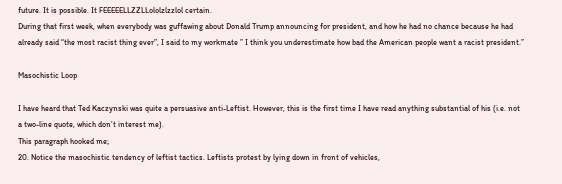future. It is possible. It FEEEEELLZZLLololzlzzlol certain.
During that first week, when everybody was guffawing about Donald Trump announcing for president, and how he had no chance because he had already said “the most racist thing ever”, I said to my workmate ” I think you underestimate how bad the American people want a racist president.”

Masochistic Loop

I have heard that Ted Kaczynski was quite a persuasive anti-Leftist. However, this is the first time I have read anything substantial of his (i.e. not a two-line quote, which don’t interest me).
This paragraph hooked me;
20. Notice the masochistic tendency of leftist tactics. Leftists protest by lying down in front of vehicles,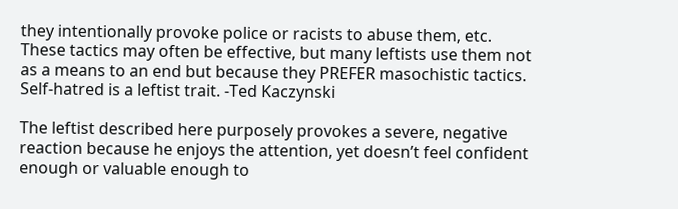they intentionally provoke police or racists to abuse them, etc. These tactics may often be effective, but many leftists use them not as a means to an end but because they PREFER masochistic tactics. Self-hatred is a leftist trait. -Ted Kaczynski

The leftist described here purposely provokes a severe, negative reaction because he enjoys the attention, yet doesn’t feel confident enough or valuable enough to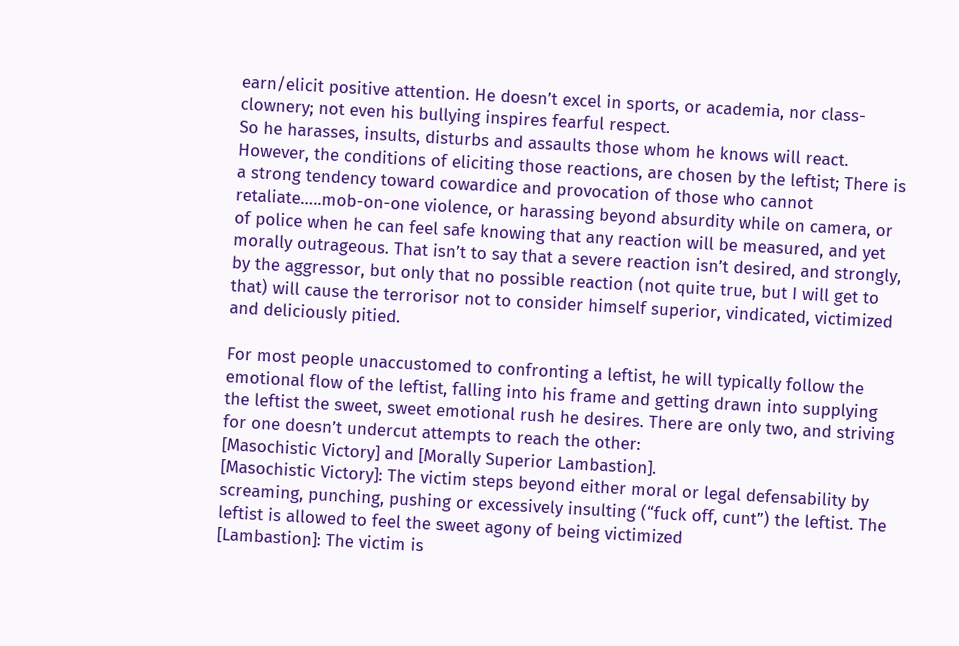earn/elicit positive attention. He doesn’t excel in sports, or academia, nor class-clownery; not even his bullying inspires fearful respect.
So he harasses, insults, disturbs and assaults those whom he knows will react. However, the conditions of eliciting those reactions, are chosen by the leftist; There is a strong tendency toward cowardice and provocation of those who cannot retaliate…..mob-on-one violence, or harassing beyond absurdity while on camera, or of police when he can feel safe knowing that any reaction will be measured, and yet morally outrageous. That isn’t to say that a severe reaction isn’t desired, and strongly, by the aggressor, but only that no possible reaction (not quite true, but I will get to that) will cause the terrorisor not to consider himself superior, vindicated, victimized and deliciously pitied.

For most people unaccustomed to confronting a leftist, he will typically follow the emotional flow of the leftist, falling into his frame and getting drawn into supplying the leftist the sweet, sweet emotional rush he desires. There are only two, and striving for one doesn’t undercut attempts to reach the other:
[Masochistic Victory] and [Morally Superior Lambastion].
[Masochistic Victory]: The victim steps beyond either moral or legal defensability by screaming, punching, pushing or excessively insulting (“fuck off, cunt”) the leftist. The leftist is allowed to feel the sweet agony of being victimized
[Lambastion]: The victim is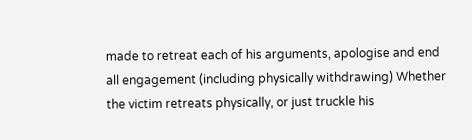made to retreat each of his arguments, apologise and end all engagement (including physically withdrawing) Whether the victim retreats physically, or just truckle his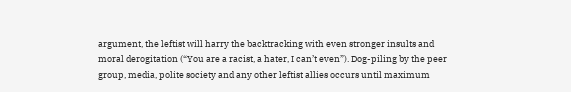argument, the leftist will harry the backtracking with even stronger insults and moral derogitation (“You are a racist, a hater, I can’t even”). Dog-piling by the peer group, media, polite society and any other leftist allies occurs until maximum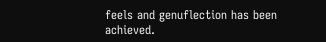feels and genuflection has been achieved.